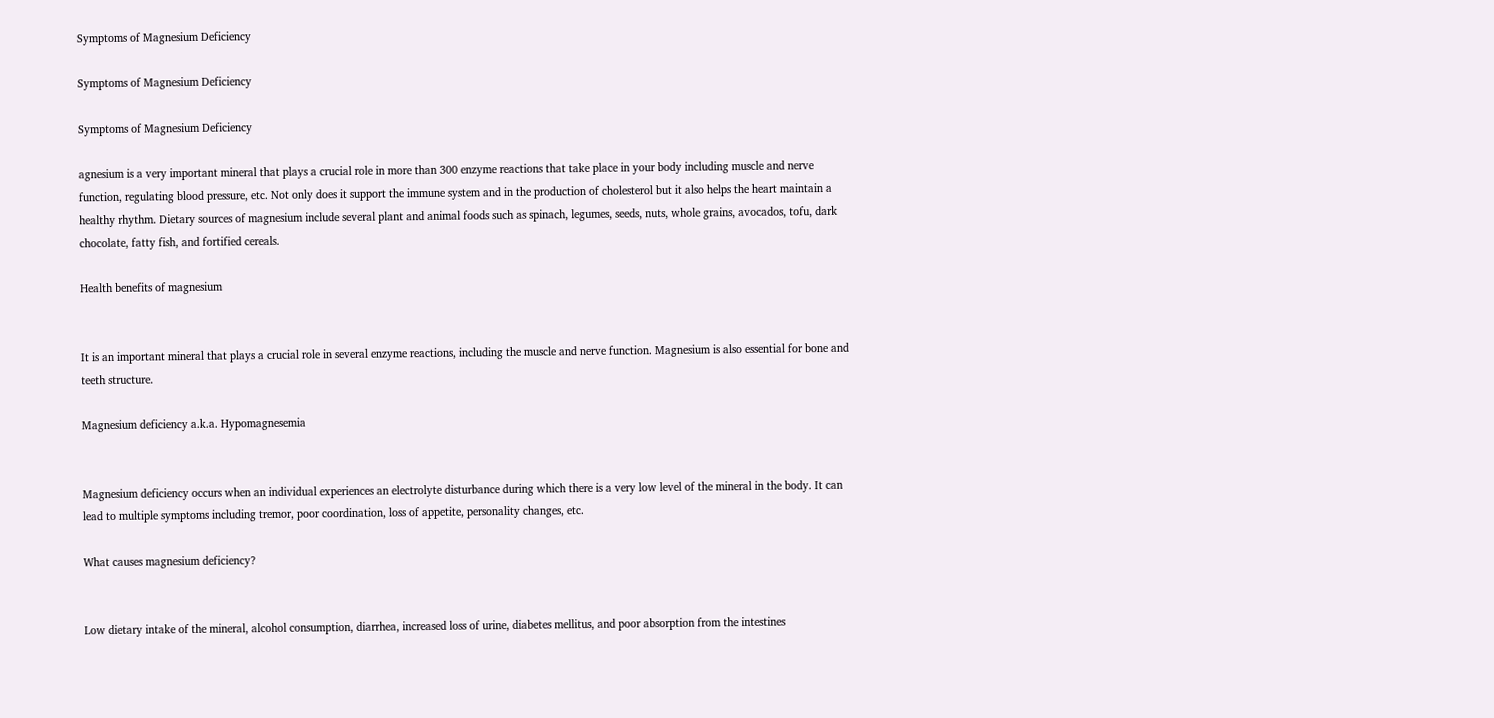Symptoms of Magnesium Deficiency

Symptoms of Magnesium Deficiency

Symptoms of Magnesium Deficiency

agnesium is a very important mineral that plays a crucial role in more than 300 enzyme reactions that take place in your body including muscle and nerve function, regulating blood pressure, etc. Not only does it support the immune system and in the production of cholesterol but it also helps the heart maintain a healthy rhythm. Dietary sources of magnesium include several plant and animal foods such as spinach, legumes, seeds, nuts, whole grains, avocados, tofu, dark chocolate, fatty fish, and fortified cereals.

Health benefits of magnesium


It is an important mineral that plays a crucial role in several enzyme reactions, including the muscle and nerve function. Magnesium is also essential for bone and teeth structure.

Magnesium deficiency a.k.a. Hypomagnesemia


Magnesium deficiency occurs when an individual experiences an electrolyte disturbance during which there is a very low level of the mineral in the body. It can lead to multiple symptoms including tremor, poor coordination, loss of appetite, personality changes, etc.

What causes magnesium deficiency?


Low dietary intake of the mineral, alcohol consumption, diarrhea, increased loss of urine, diabetes mellitus, and poor absorption from the intestines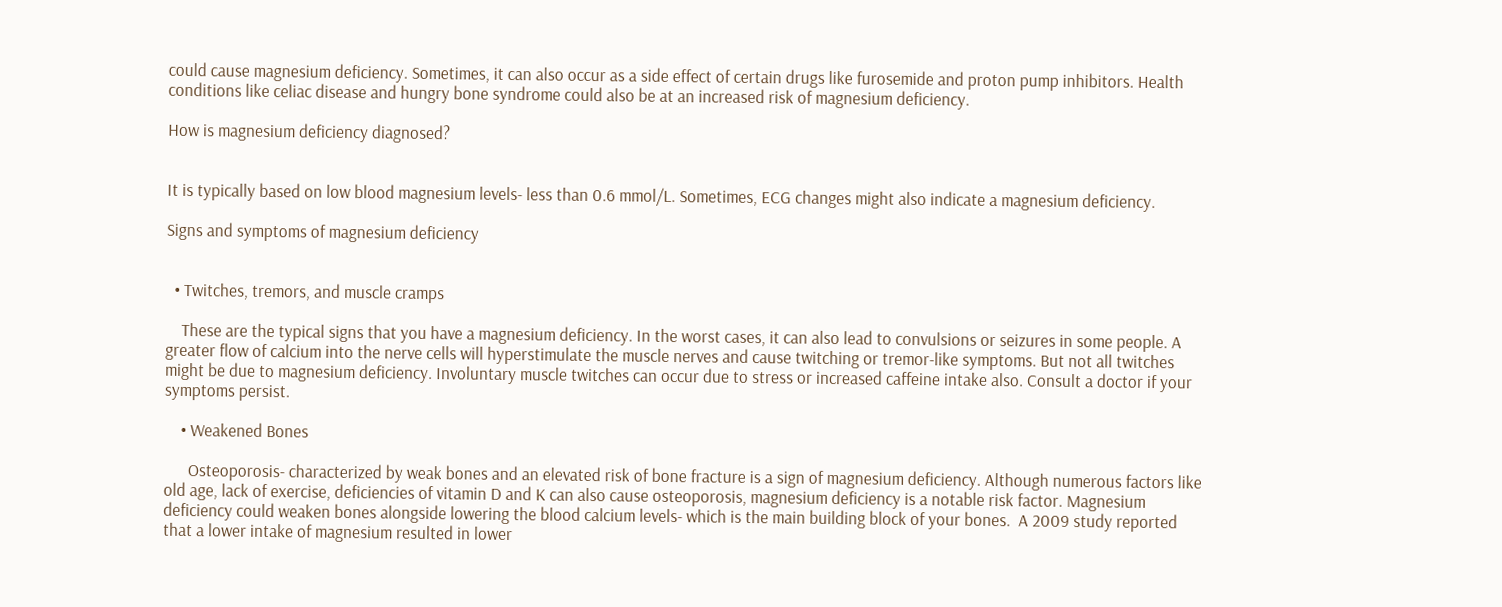could cause magnesium deficiency. Sometimes, it can also occur as a side effect of certain drugs like furosemide and proton pump inhibitors. Health conditions like celiac disease and hungry bone syndrome could also be at an increased risk of magnesium deficiency.

How is magnesium deficiency diagnosed?


It is typically based on low blood magnesium levels- less than 0.6 mmol/L. Sometimes, ECG changes might also indicate a magnesium deficiency.

Signs and symptoms of magnesium deficiency


  • Twitches, tremors, and muscle cramps

    These are the typical signs that you have a magnesium deficiency. In the worst cases, it can also lead to convulsions or seizures in some people. A greater flow of calcium into the nerve cells will hyperstimulate the muscle nerves and cause twitching or tremor-like symptoms. But not all twitches might be due to magnesium deficiency. Involuntary muscle twitches can occur due to stress or increased caffeine intake also. Consult a doctor if your symptoms persist.

    • Weakened Bones

      Osteoporosis- characterized by weak bones and an elevated risk of bone fracture is a sign of magnesium deficiency. Although numerous factors like old age, lack of exercise, deficiencies of vitamin D and K can also cause osteoporosis, magnesium deficiency is a notable risk factor. Magnesium deficiency could weaken bones alongside lowering the blood calcium levels- which is the main building block of your bones.  A 2009 study reported that a lower intake of magnesium resulted in lower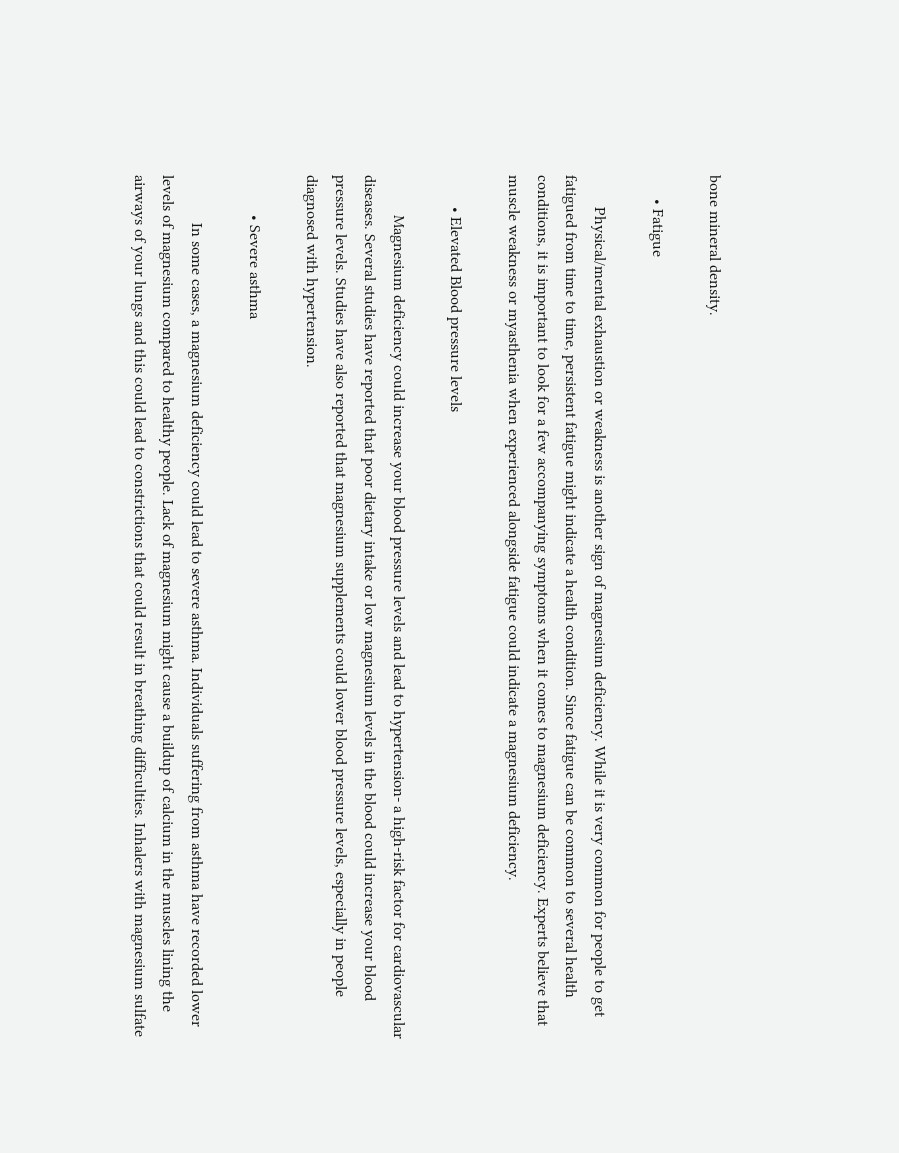bone mineral density.

      • Fatigue

        Physical/mental exhaustion or weakness is another sign of magnesium deficiency. While it is very common for people to get fatigued from time to time, persistent fatigue might indicate a health condition. Since fatigue can be common to several health conditions, it is important to look for a few accompanying symptoms when it comes to magnesium deficiency. Experts believe that muscle weakness or myasthenia when experienced alongside fatigue could indicate a magnesium deficiency.

        • Elevated Blood pressure levels

          Magnesium deficiency could increase your blood pressure levels and lead to hypertension- a high-risk factor for cardiovascular diseases. Several studies have reported that poor dietary intake or low magnesium levels in the blood could increase your blood pressure levels. Studies have also reported that magnesium supplements could lower blood pressure levels, especially in people diagnosed with hypertension.

          • Severe asthma

            In some cases, a magnesium deficiency could lead to severe asthma. Individuals suffering from asthma have recorded lower levels of magnesium compared to healthy people. Lack of magnesium might cause a buildup of calcium in the muscles lining the airways of your lungs and this could lead to constrictions that could result in breathing difficulties. Inhalers with magnesium sulfate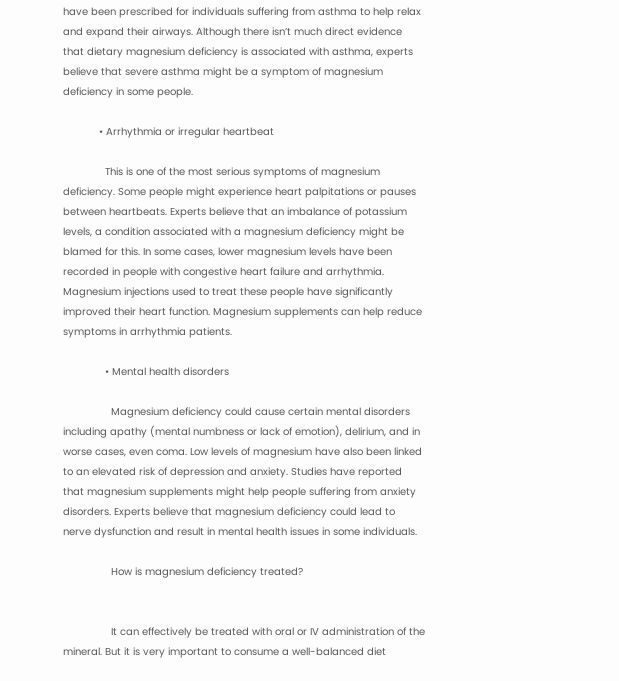have been prescribed for individuals suffering from asthma to help relax and expand their airways. Although there isn’t much direct evidence that dietary magnesium deficiency is associated with asthma, experts believe that severe asthma might be a symptom of magnesium deficiency in some people.

            • Arrhythmia or irregular heartbeat

              This is one of the most serious symptoms of magnesium deficiency. Some people might experience heart palpitations or pauses between heartbeats. Experts believe that an imbalance of potassium levels, a condition associated with a magnesium deficiency might be blamed for this. In some cases, lower magnesium levels have been recorded in people with congestive heart failure and arrhythmia. Magnesium injections used to treat these people have significantly improved their heart function. Magnesium supplements can help reduce symptoms in arrhythmia patients.

              • Mental health disorders

                Magnesium deficiency could cause certain mental disorders including apathy (mental numbness or lack of emotion), delirium, and in worse cases, even coma. Low levels of magnesium have also been linked to an elevated risk of depression and anxiety. Studies have reported that magnesium supplements might help people suffering from anxiety disorders. Experts believe that magnesium deficiency could lead to nerve dysfunction and result in mental health issues in some individuals.

                How is magnesium deficiency treated?


                It can effectively be treated with oral or IV administration of the mineral. But it is very important to consume a well-balanced diet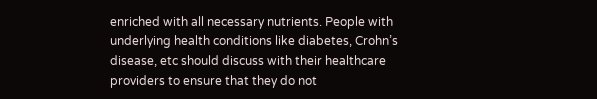enriched with all necessary nutrients. People with underlying health conditions like diabetes, Crohn’s disease, etc should discuss with their healthcare providers to ensure that they do not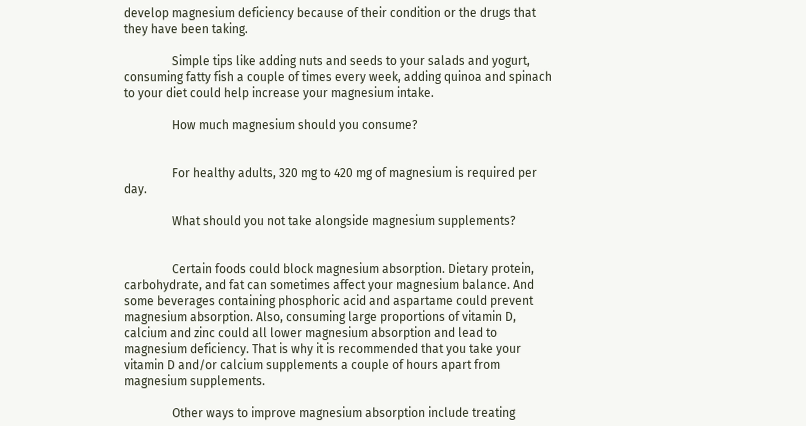develop magnesium deficiency because of their condition or the drugs that they have been taking.

                Simple tips like adding nuts and seeds to your salads and yogurt, consuming fatty fish a couple of times every week, adding quinoa and spinach to your diet could help increase your magnesium intake.

                How much magnesium should you consume?


                For healthy adults, 320 mg to 420 mg of magnesium is required per day.

                What should you not take alongside magnesium supplements?


                Certain foods could block magnesium absorption. Dietary protein, carbohydrate, and fat can sometimes affect your magnesium balance. And some beverages containing phosphoric acid and aspartame could prevent magnesium absorption. Also, consuming large proportions of vitamin D, calcium and zinc could all lower magnesium absorption and lead to magnesium deficiency. That is why it is recommended that you take your vitamin D and/or calcium supplements a couple of hours apart from magnesium supplements.

                Other ways to improve magnesium absorption include treating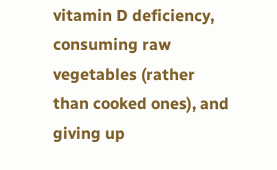vitamin D deficiency, consuming raw vegetables (rather than cooked ones), and giving up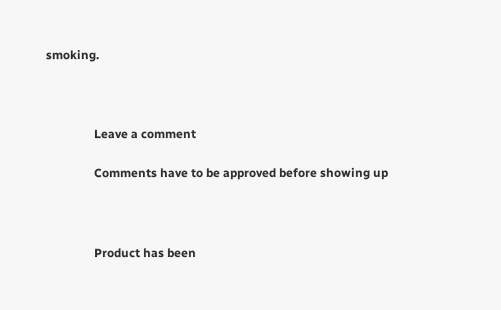smoking.



                Leave a comment

                Comments have to be approved before showing up



                Product has been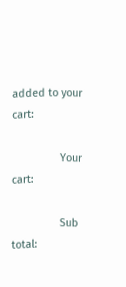added to your cart:

                Your cart:

                Sub total: